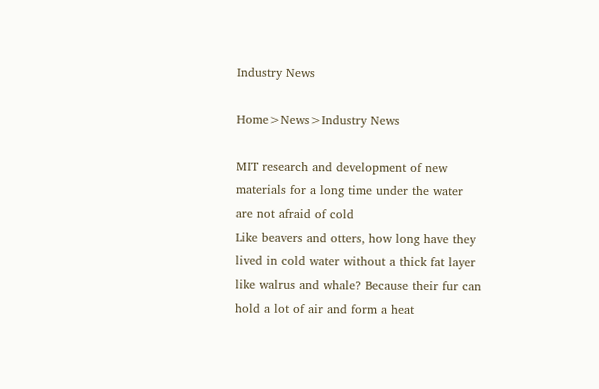Industry News

Home>News>Industry News

MIT research and development of new materials for a long time under the water are not afraid of cold
Like beavers and otters, how long have they lived in cold water without a thick fat layer like walrus and whale? Because their fur can hold a lot of air and form a heat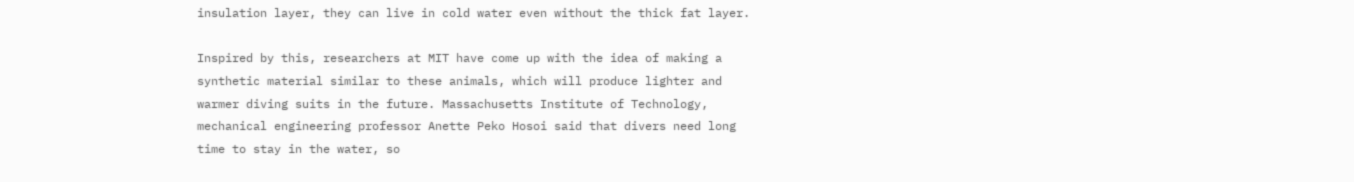insulation layer, they can live in cold water even without the thick fat layer.

Inspired by this, researchers at MIT have come up with the idea of making a synthetic material similar to these animals, which will produce lighter and warmer diving suits in the future. Massachusetts Institute of Technology, mechanical engineering professor Anette Peko Hosoi said that divers need long time to stay in the water, so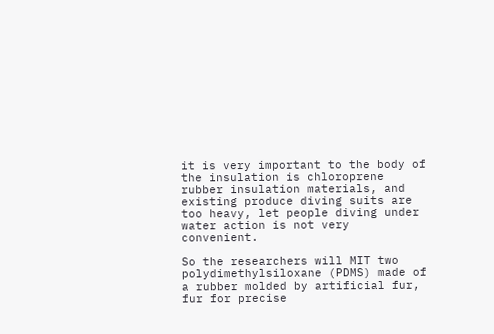it is very important to the body of the insulation is chloroprene rubber insulation materials, and existing produce diving suits are too heavy, let people diving under water action is not very convenient.

So the researchers will MIT two polydimethylsiloxane (PDMS) made of a rubber molded by artificial fur, fur for precise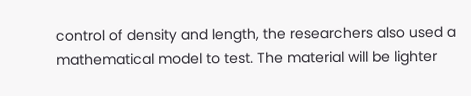control of density and length, the researchers also used a mathematical model to test. The material will be lighter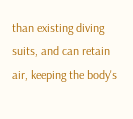than existing diving suits, and can retain air, keeping the body's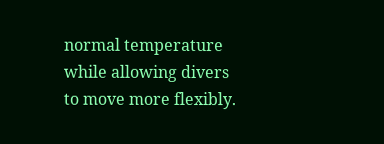normal temperature while allowing divers to move more flexibly.